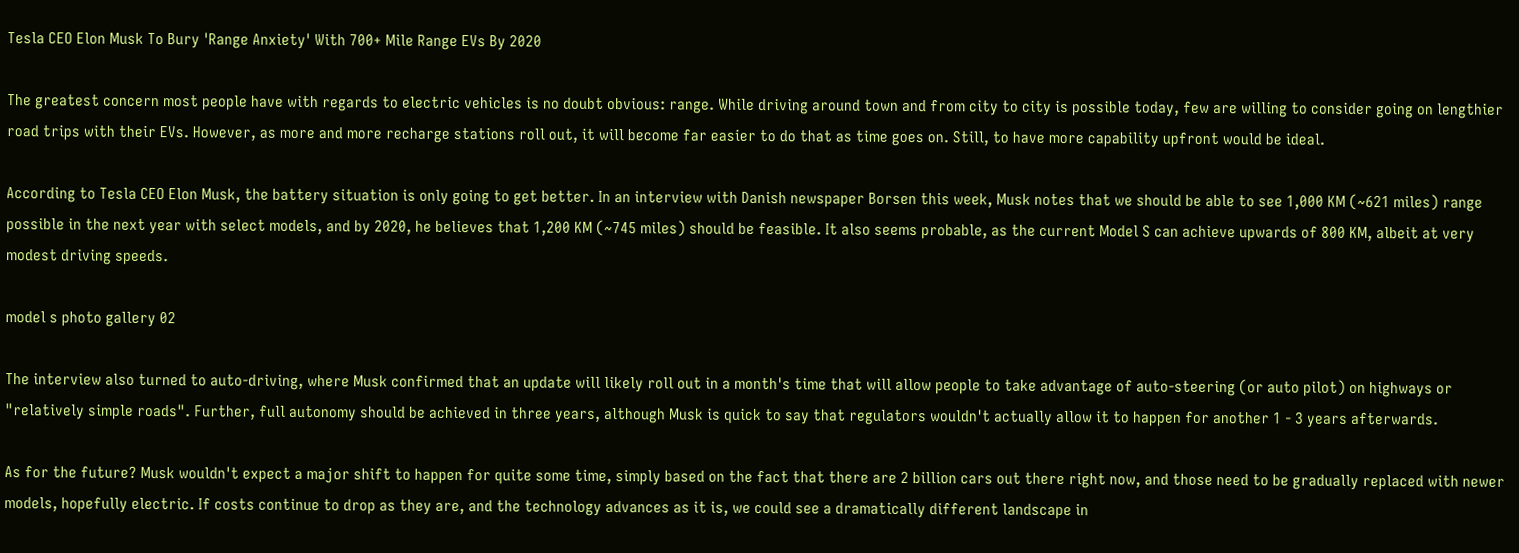Tesla CEO Elon Musk To Bury 'Range Anxiety' With 700+ Mile Range EVs By 2020

The greatest concern most people have with regards to electric vehicles is no doubt obvious: range. While driving around town and from city to city is possible today, few are willing to consider going on lengthier road trips with their EVs. However, as more and more recharge stations roll out, it will become far easier to do that as time goes on. Still, to have more capability upfront would be ideal.

According to Tesla CEO Elon Musk, the battery situation is only going to get better. In an interview with Danish newspaper Borsen this week, Musk notes that we should be able to see 1,000 KM (~621 miles) range possible in the next year with select models, and by 2020, he believes that 1,200 KM (~745 miles) should be feasible. It also seems probable, as the current Model S can achieve upwards of 800 KM, albeit at very modest driving speeds.

model s photo gallery 02

The interview also turned to auto-driving, where Musk confirmed that an update will likely roll out in a month's time that will allow people to take advantage of auto-steering (or auto pilot) on highways or "relatively simple roads". Further, full autonomy should be achieved in three years, although Musk is quick to say that regulators wouldn't actually allow it to happen for another 1 - 3 years afterwards.

As for the future? Musk wouldn't expect a major shift to happen for quite some time, simply based on the fact that there are 2 billion cars out there right now, and those need to be gradually replaced with newer models, hopefully electric. If costs continue to drop as they are, and the technology advances as it is, we could see a dramatically different landscape in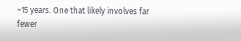~15 years. One that likely involves far fewer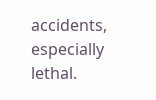accidents, especially lethal.